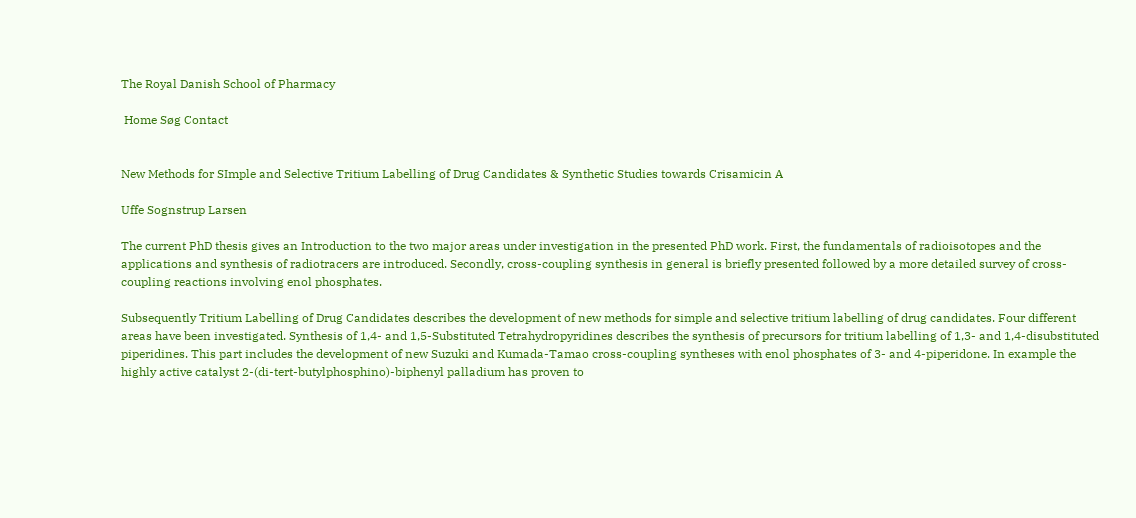The Royal Danish School of Pharmacy

 Home Søg Contact


New Methods for SImple and Selective Tritium Labelling of Drug Candidates & Synthetic Studies towards Crisamicin A

Uffe Sognstrup Larsen

The current PhD thesis gives an Introduction to the two major areas under investigation in the presented PhD work. First, the fundamentals of radioisotopes and the applications and synthesis of radiotracers are introduced. Secondly, cross-coupling synthesis in general is briefly presented followed by a more detailed survey of cross-coupling reactions involving enol phosphates.

Subsequently Tritium Labelling of Drug Candidates describes the development of new methods for simple and selective tritium labelling of drug candidates. Four different areas have been investigated. Synthesis of 1,4- and 1,5-Substituted Tetrahydropyridines describes the synthesis of precursors for tritium labelling of 1,3- and 1,4-disubstituted piperidines. This part includes the development of new Suzuki and Kumada-Tamao cross-coupling syntheses with enol phosphates of 3- and 4-piperidone. In example the highly active catalyst 2-(di-tert-butylphosphino)-biphenyl palladium has proven to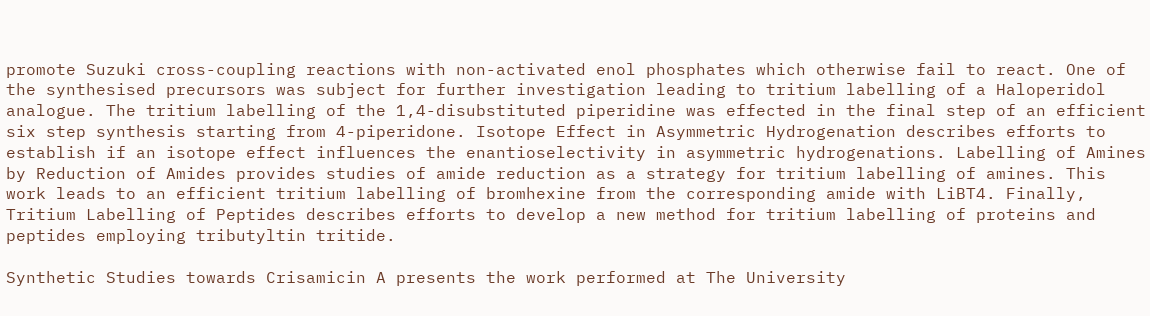promote Suzuki cross-coupling reactions with non-activated enol phosphates which otherwise fail to react. One of the synthesised precursors was subject for further investigation leading to tritium labelling of a Haloperidol analogue. The tritium labelling of the 1,4-disubstituted piperidine was effected in the final step of an efficient six step synthesis starting from 4-piperidone. Isotope Effect in Asymmetric Hydrogenation describes efforts to establish if an isotope effect influences the enantioselectivity in asymmetric hydrogenations. Labelling of Amines by Reduction of Amides provides studies of amide reduction as a strategy for tritium labelling of amines. This work leads to an efficient tritium labelling of bromhexine from the corresponding amide with LiBT4. Finally, Tritium Labelling of Peptides describes efforts to develop a new method for tritium labelling of proteins and peptides employing tributyltin tritide.

Synthetic Studies towards Crisamicin A presents the work performed at The University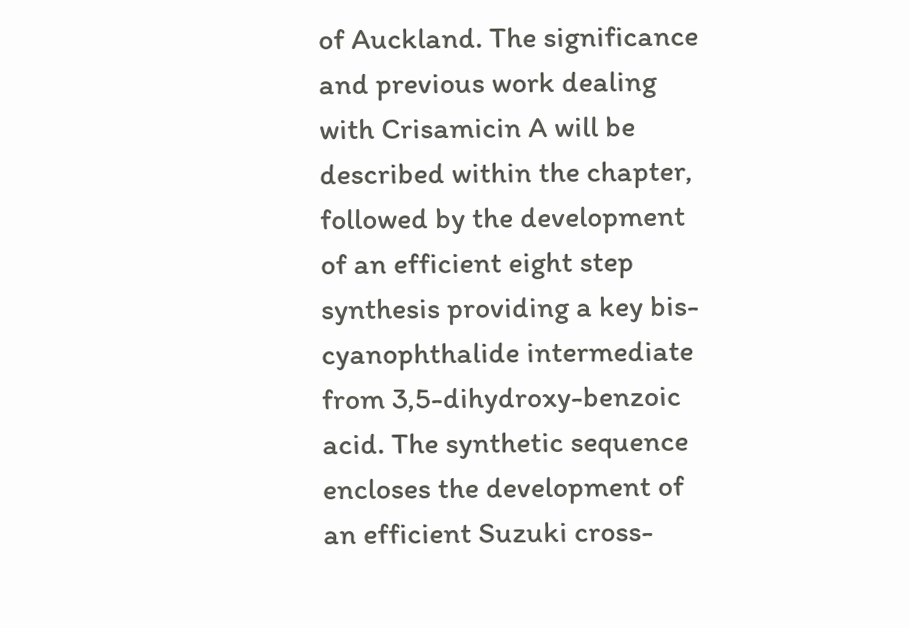of Auckland. The significance and previous work dealing with Crisamicin A will be described within the chapter, followed by the development of an efficient eight step synthesis providing a key bis-cyanophthalide intermediate from 3,5-dihydroxy-benzoic acid. The synthetic sequence encloses the development of an efficient Suzuki cross-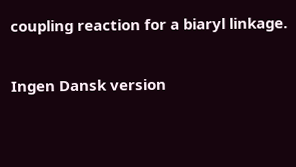coupling reaction for a biaryl linkage.

Ingen Dansk version